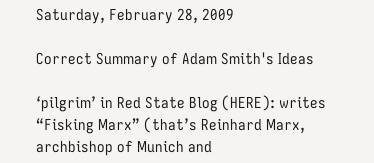Saturday, February 28, 2009

Correct Summary of Adam Smith's Ideas

‘pilgrim’ in Red State Blog (HERE): writes “Fisking Marx” (that’s Reinhard Marx, archbishop of Munich and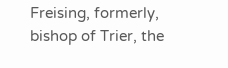Freising, formerly, bishop of Trier, the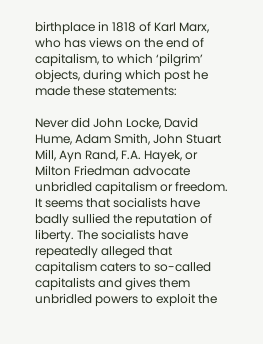birthplace in 1818 of Karl Marx, who has views on the end of capitalism, to which ‘pilgrim’ objects, during which post he made these statements:

Never did John Locke, David Hume, Adam Smith, John Stuart Mill, Ayn Rand, F.A. Hayek, or Milton Friedman advocate unbridled capitalism or freedom. It seems that socialists have badly sullied the reputation of liberty. The socialists have repeatedly alleged that capitalism caters to so-called capitalists and gives them unbridled powers to exploit the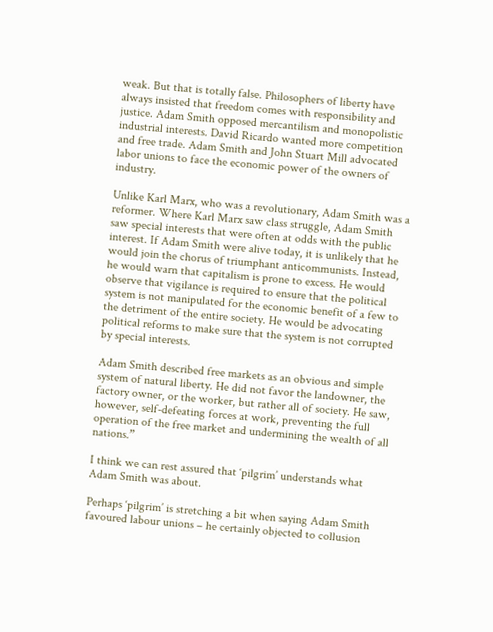weak. But that is totally false. Philosophers of liberty have always insisted that freedom comes with responsibility and justice. Adam Smith opposed mercantilism and monopolistic industrial interests. David Ricardo wanted more competition and free trade. Adam Smith and John Stuart Mill advocated labor unions to face the economic power of the owners of industry.

Unlike Karl Marx, who was a revolutionary, Adam Smith was a reformer. Where Karl Marx saw class struggle, Adam Smith saw special interests that were often at odds with the public interest. If Adam Smith were alive today, it is unlikely that he would join the chorus of triumphant anticommunists. Instead, he would warn that capitalism is prone to excess. He would observe that vigilance is required to ensure that the political system is not manipulated for the economic benefit of a few to the detriment of the entire society. He would be advocating political reforms to make sure that the system is not corrupted by special interests.

Adam Smith described free markets as an obvious and simple system of natural liberty. He did not favor the landowner, the factory owner, or the worker, but rather all of society. He saw, however, self-defeating forces at work, preventing the full operation of the free market and undermining the wealth of all nations.”

I think we can rest assured that ‘pilgrim’ understands what Adam Smith was about.

Perhaps ‘pilgrim’ is stretching a bit when saying Adam Smith favoured labour unions – he certainly objected to collusion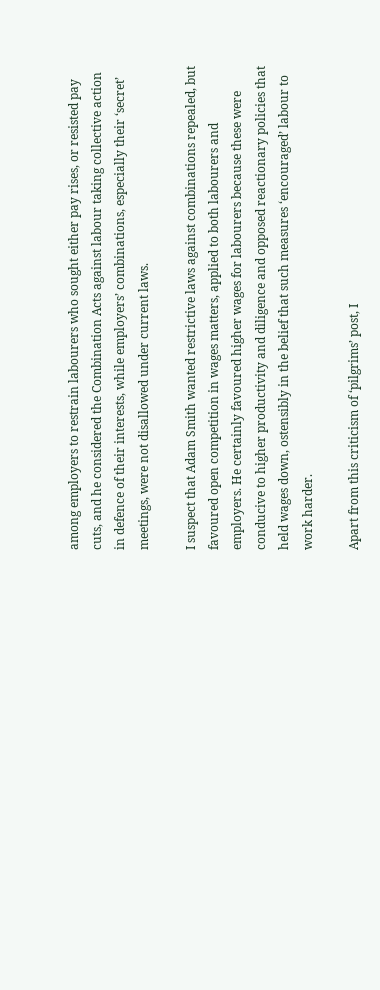among employers to restrain labourers who sought either pay rises, or resisted pay cuts, and he considered the Combination Acts against labour taking collective action in defence of their interests, while employers’ combinations, especially their ‘secret’ meetings, were not disallowed under current laws.

I suspect that Adam Smith wanted restrictive laws against combinations repealed, but favoured open competition in wages matters, applied to both labourers and employers. He certainly favoured higher wages for labourers because these were conducive to higher productivity and diligence and opposed reactionary policies that held wages down, ostensibly in the belief that such measures ‘encouraged’ labour to work harder.

Apart from this criticism of ‘pilgrims’ post, I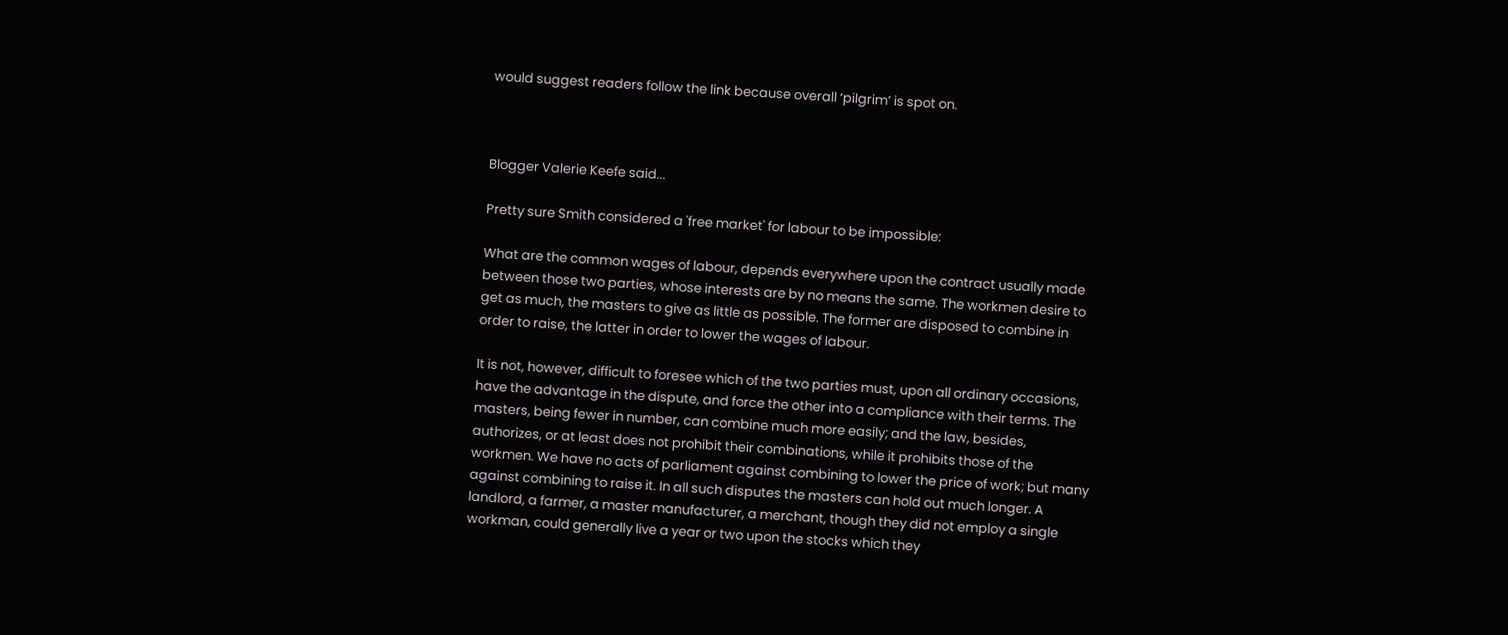would suggest readers follow the link because overall ‘pilgrim’ is spot on.



Blogger Valerie Keefe said...

Pretty sure Smith considered a 'free market' for labour to be impossible:

What are the common wages of labour, depends everywhere upon the contract usually made between those two parties, whose interests are by no means the same. The workmen desire to get as much, the masters to give as little as possible. The former are disposed to combine in order to raise, the latter in order to lower the wages of labour.

It is not, however, difficult to foresee which of the two parties must, upon all ordinary occasions, have the advantage in the dispute, and force the other into a compliance with their terms. The masters, being fewer in number, can combine much more easily; and the law, besides, authorizes, or at least does not prohibit their combinations, while it prohibits those of the workmen. We have no acts of parliament against combining to lower the price of work; but many against combining to raise it. In all such disputes the masters can hold out much longer. A landlord, a farmer, a master manufacturer, a merchant, though they did not employ a single workman, could generally live a year or two upon the stocks which they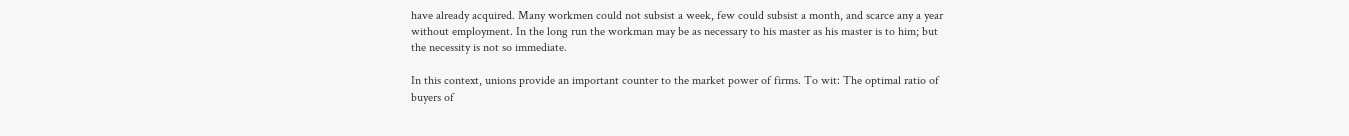have already acquired. Many workmen could not subsist a week, few could subsist a month, and scarce any a year without employment. In the long run the workman may be as necessary to his master as his master is to him; but the necessity is not so immediate.

In this context, unions provide an important counter to the market power of firms. To wit: The optimal ratio of buyers of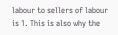labour to sellers of labour is 1. This is also why the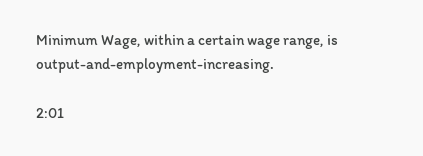Minimum Wage, within a certain wage range, is output-and-employment-increasing.

2:01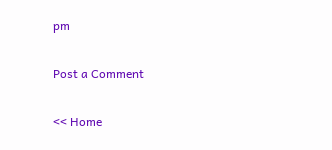pm

Post a Comment

<< Home